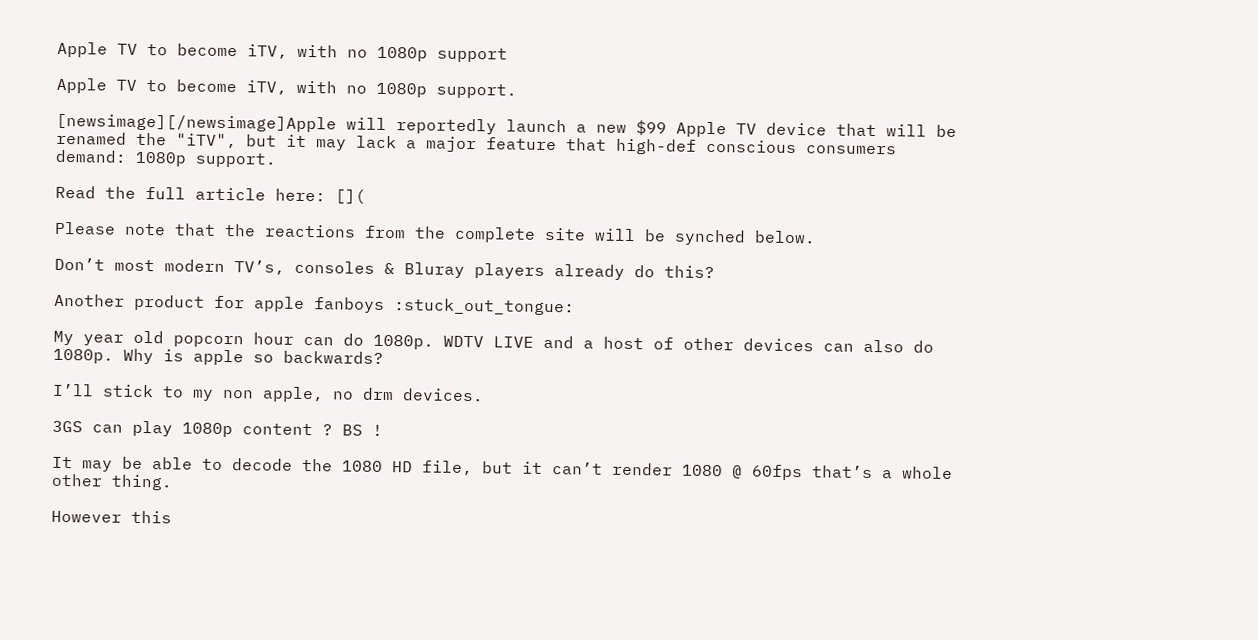Apple TV to become iTV, with no 1080p support

Apple TV to become iTV, with no 1080p support.

[newsimage][/newsimage]Apple will reportedly launch a new $99 Apple TV device that will be renamed the "iTV", but it may lack a major feature that high-def conscious consumers demand: 1080p support.

Read the full article here: [](

Please note that the reactions from the complete site will be synched below.

Don’t most modern TV’s, consoles & Bluray players already do this?

Another product for apple fanboys :stuck_out_tongue:

My year old popcorn hour can do 1080p. WDTV LIVE and a host of other devices can also do 1080p. Why is apple so backwards?

I’ll stick to my non apple, no drm devices.

3GS can play 1080p content ? BS !

It may be able to decode the 1080 HD file, but it can’t render 1080 @ 60fps that’s a whole other thing.

However this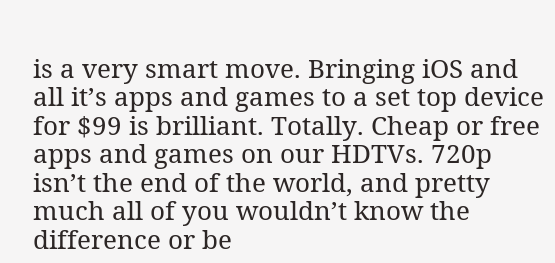is a very smart move. Bringing iOS and all it’s apps and games to a set top device for $99 is brilliant. Totally. Cheap or free apps and games on our HDTVs. 720p isn’t the end of the world, and pretty much all of you wouldn’t know the difference or be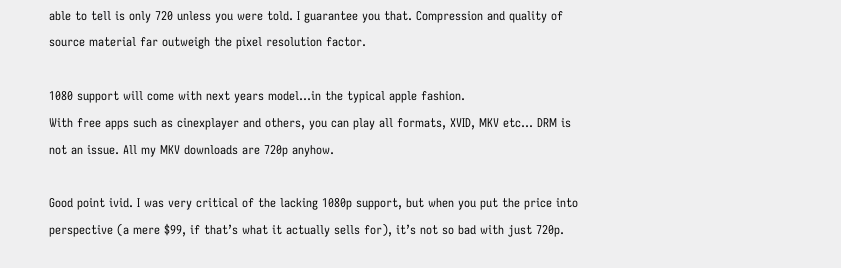able to tell is only 720 unless you were told. I guarantee you that. Compression and quality of source material far outweigh the pixel resolution factor.

1080 support will come with next years model…in the typical apple fashion.
With free apps such as cinexplayer and others, you can play all formats, XVID, MKV etc… DRM is not an issue. All my MKV downloads are 720p anyhow.

Good point ivid. I was very critical of the lacking 1080p support, but when you put the price into perspective (a mere $99, if that’s what it actually sells for), it’s not so bad with just 720p.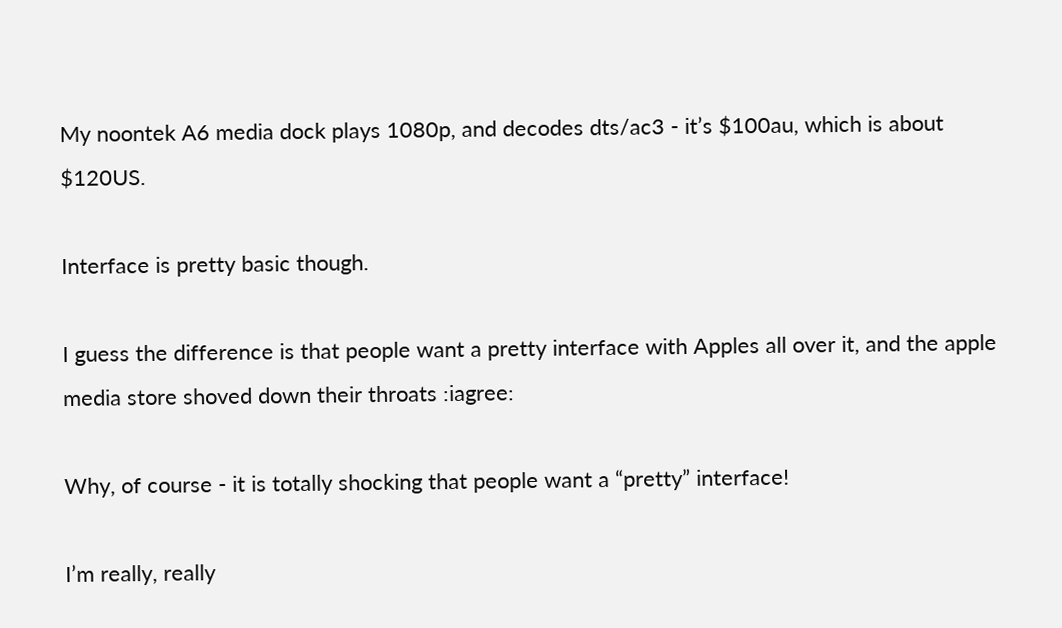My noontek A6 media dock plays 1080p, and decodes dts/ac3 - it’s $100au, which is about $120US.

Interface is pretty basic though.

I guess the difference is that people want a pretty interface with Apples all over it, and the apple media store shoved down their throats :iagree:

Why, of course - it is totally shocking that people want a “pretty” interface!

I’m really, really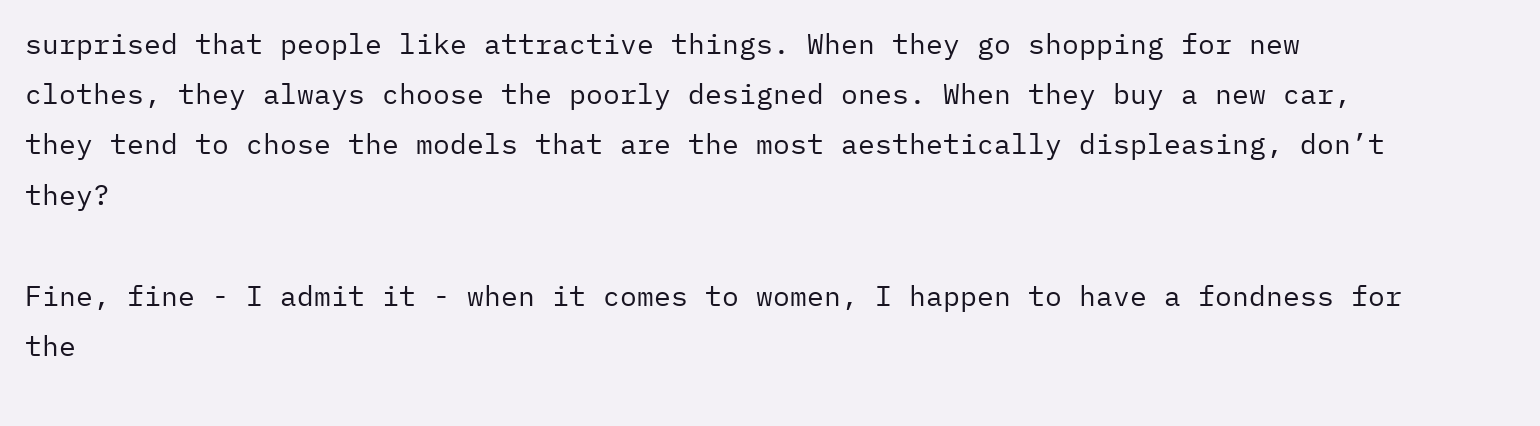surprised that people like attractive things. When they go shopping for new clothes, they always choose the poorly designed ones. When they buy a new car, they tend to chose the models that are the most aesthetically displeasing, don’t they?

Fine, fine - I admit it - when it comes to women, I happen to have a fondness for the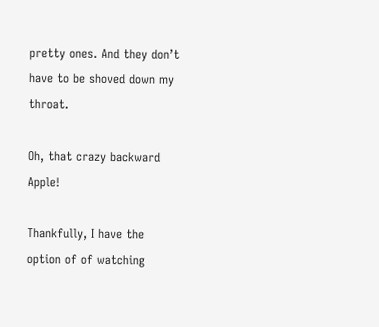pretty ones. And they don’t have to be shoved down my throat.

Oh, that crazy backward Apple!

Thankfully, I have the option of of watching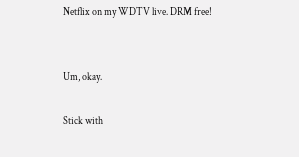Netflix on my WDTV live. DRM free!


Um, okay.

Stick with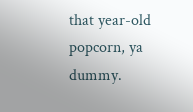that year-old popcorn, ya dummy.